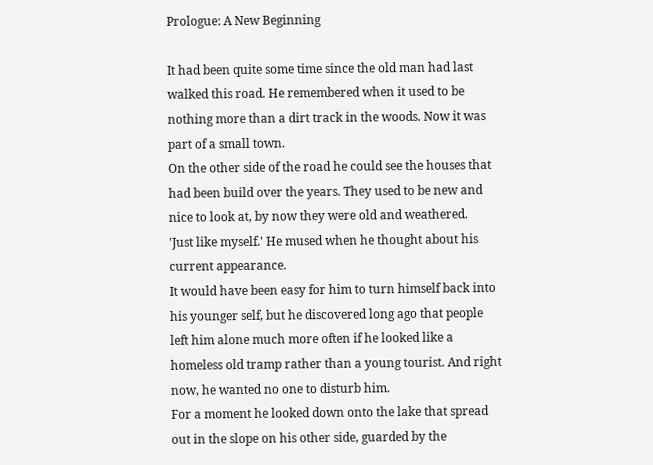Prologue: A New Beginning

It had been quite some time since the old man had last walked this road. He remembered when it used to be nothing more than a dirt track in the woods. Now it was part of a small town.
On the other side of the road he could see the houses that had been build over the years. They used to be new and nice to look at, by now they were old and weathered.
'Just like myself.' He mused when he thought about his current appearance.
It would have been easy for him to turn himself back into his younger self, but he discovered long ago that people left him alone much more often if he looked like a homeless old tramp rather than a young tourist. And right now, he wanted no one to disturb him.
For a moment he looked down onto the lake that spread out in the slope on his other side, guarded by the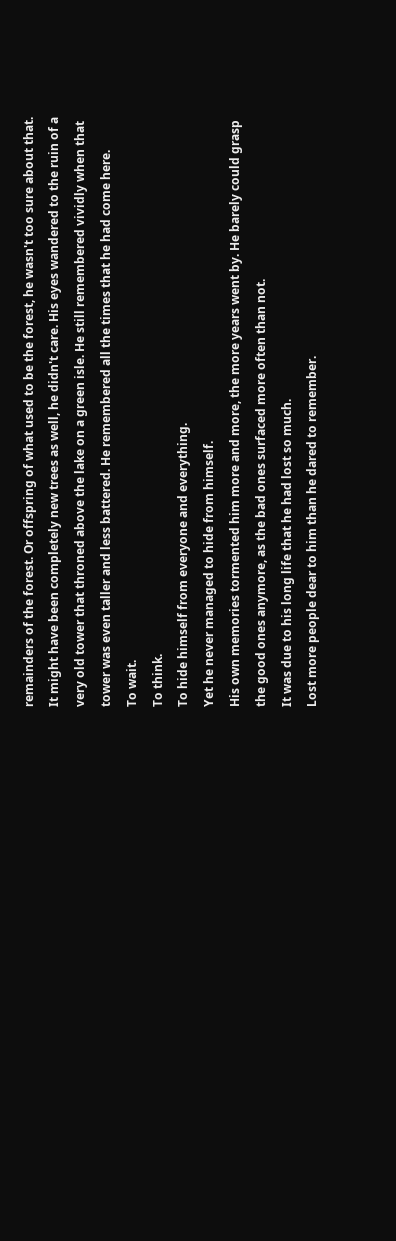remainders of the forest. Or offspring of what used to be the forest, he wasn't too sure about that. It might have been completely new trees as well, he didn't care. His eyes wandered to the ruin of a very old tower that throned above the lake on a green isle. He still remembered vividly when that tower was even taller and less battered. He remembered all the times that he had come here.
To wait.
To think.
To hide himself from everyone and everything.
Yet he never managed to hide from himself.
His own memories tormented him more and more, the more years went by. He barely could grasp the good ones anymore, as the bad ones surfaced more often than not.
It was due to his long life that he had lost so much.
Lost more people dear to him than he dared to remember.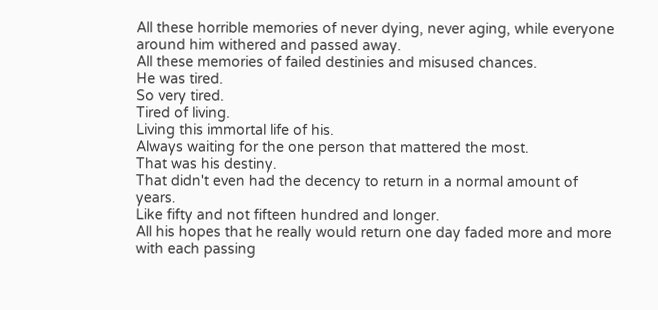All these horrible memories of never dying, never aging, while everyone around him withered and passed away.
All these memories of failed destinies and misused chances.
He was tired.
So very tired.
Tired of living.
Living this immortal life of his.
Always waiting for the one person that mattered the most.
That was his destiny.
That didn't even had the decency to return in a normal amount of years.
Like fifty and not fifteen hundred and longer.
All his hopes that he really would return one day faded more and more with each passing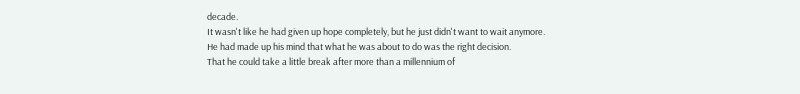decade.
It wasn't like he had given up hope completely, but he just didn't want to wait anymore.
He had made up his mind that what he was about to do was the right decision.
That he could take a little break after more than a millennium of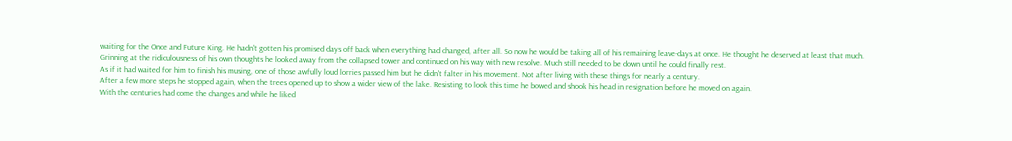waiting for the Once and Future King. He hadn't gotten his promised days off back when everything had changed, after all. So now he would be taking all of his remaining leave-days at once. He thought he deserved at least that much.
Grinning at the ridiculousness of his own thoughts he looked away from the collapsed tower and continued on his way with new resolve. Much still needed to be down until he could finally rest.
As if it had waited for him to finish his musing, one of those awfully loud lorries passed him but he didn't falter in his movement. Not after living with these things for nearly a century.
After a few more steps he stopped again, when the trees opened up to show a wider view of the lake. Resisting to look this time he bowed and shook his head in resignation before he moved on again.
With the centuries had come the changes and while he liked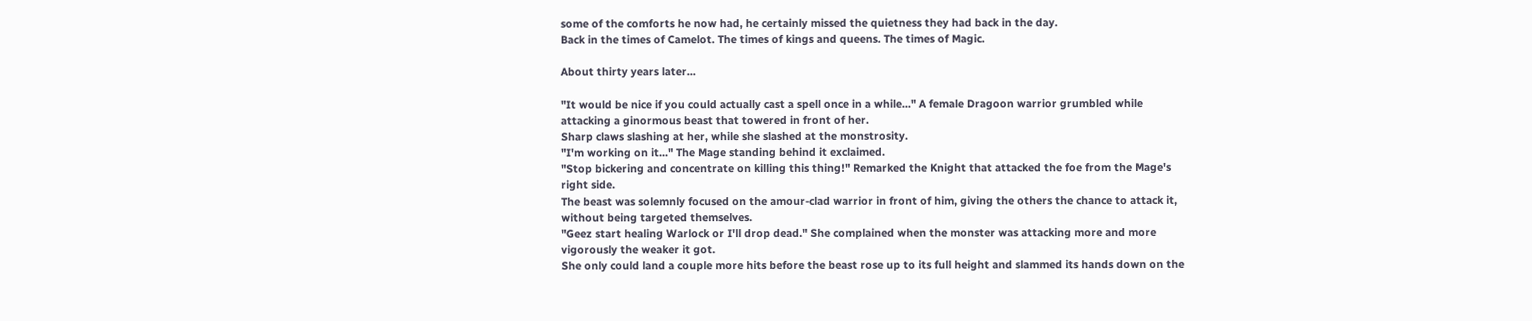some of the comforts he now had, he certainly missed the quietness they had back in the day.
Back in the times of Camelot. The times of kings and queens. The times of Magic.

About thirty years later...

"It would be nice if you could actually cast a spell once in a while..." A female Dragoon warrior grumbled while attacking a ginormous beast that towered in front of her.
Sharp claws slashing at her, while she slashed at the monstrosity.
"I'm working on it..." The Mage standing behind it exclaimed.
"Stop bickering and concentrate on killing this thing!" Remarked the Knight that attacked the foe from the Mage's right side.
The beast was solemnly focused on the amour-clad warrior in front of him, giving the others the chance to attack it, without being targeted themselves.
"Geez start healing Warlock or I'll drop dead." She complained when the monster was attacking more and more vigorously the weaker it got.
She only could land a couple more hits before the beast rose up to its full height and slammed its hands down on the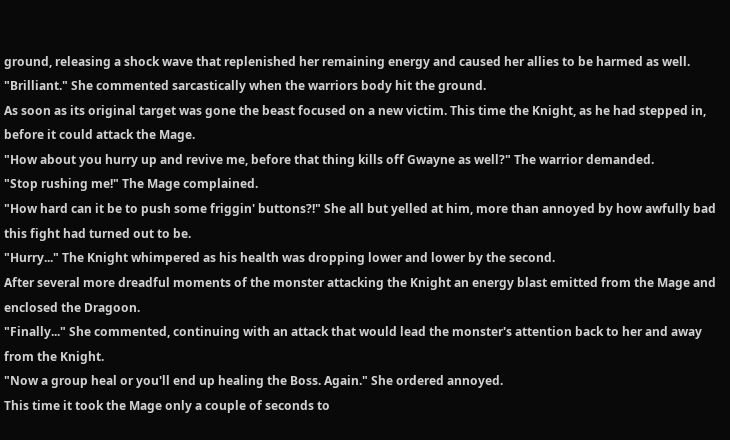ground, releasing a shock wave that replenished her remaining energy and caused her allies to be harmed as well.
"Brilliant." She commented sarcastically when the warriors body hit the ground.
As soon as its original target was gone the beast focused on a new victim. This time the Knight, as he had stepped in, before it could attack the Mage.
"How about you hurry up and revive me, before that thing kills off Gwayne as well?" The warrior demanded.
"Stop rushing me!" The Mage complained.
"How hard can it be to push some friggin' buttons?!" She all but yelled at him, more than annoyed by how awfully bad this fight had turned out to be.
"Hurry..." The Knight whimpered as his health was dropping lower and lower by the second.
After several more dreadful moments of the monster attacking the Knight an energy blast emitted from the Mage and enclosed the Dragoon.
"Finally..." She commented, continuing with an attack that would lead the monster's attention back to her and away from the Knight.
"Now a group heal or you'll end up healing the Boss. Again." She ordered annoyed.
This time it took the Mage only a couple of seconds to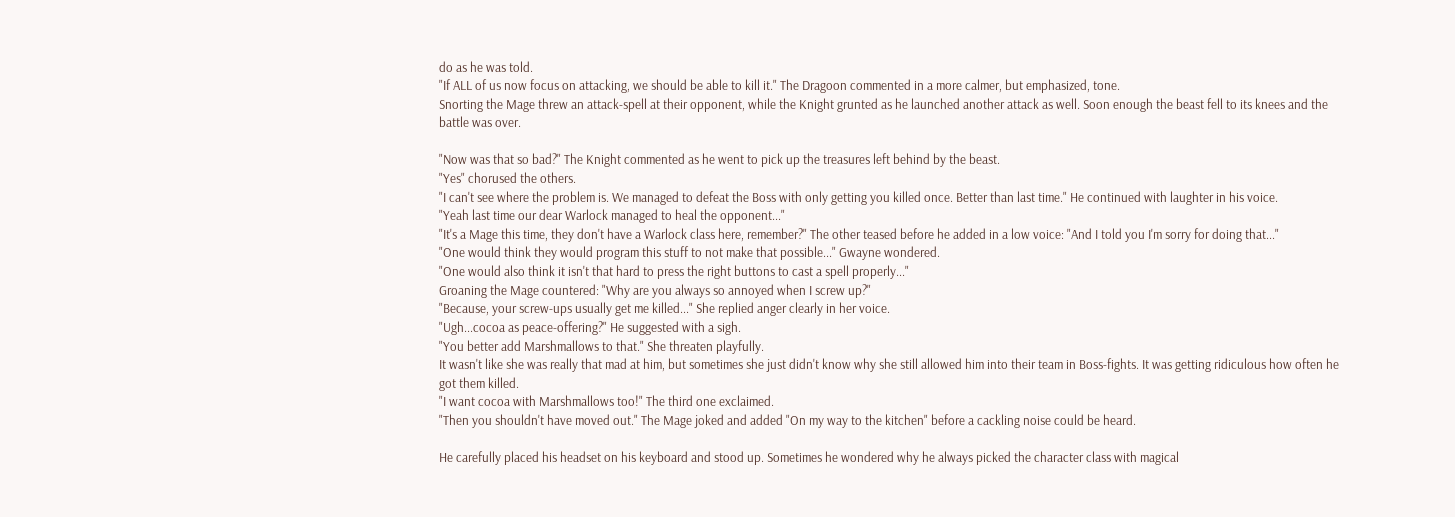do as he was told.
"If ALL of us now focus on attacking, we should be able to kill it." The Dragoon commented in a more calmer, but emphasized, tone.
Snorting the Mage threw an attack-spell at their opponent, while the Knight grunted as he launched another attack as well. Soon enough the beast fell to its knees and the battle was over.

"Now was that so bad?" The Knight commented as he went to pick up the treasures left behind by the beast.
"Yes" chorused the others.
"I can't see where the problem is. We managed to defeat the Boss with only getting you killed once. Better than last time." He continued with laughter in his voice.
"Yeah last time our dear Warlock managed to heal the opponent..."
"It's a Mage this time, they don't have a Warlock class here, remember?" The other teased before he added in a low voice: "And I told you I'm sorry for doing that..."
"One would think they would program this stuff to not make that possible..." Gwayne wondered.
"One would also think it isn't that hard to press the right buttons to cast a spell properly..."
Groaning the Mage countered: "Why are you always so annoyed when I screw up?"
"Because, your screw-ups usually get me killed..." She replied anger clearly in her voice.
"Ugh...cocoa as peace-offering?" He suggested with a sigh.
"You better add Marshmallows to that." She threaten playfully.
It wasn't like she was really that mad at him, but sometimes she just didn't know why she still allowed him into their team in Boss-fights. It was getting ridiculous how often he got them killed.
"I want cocoa with Marshmallows too!" The third one exclaimed.
"Then you shouldn't have moved out." The Mage joked and added "On my way to the kitchen" before a cackling noise could be heard.

He carefully placed his headset on his keyboard and stood up. Sometimes he wondered why he always picked the character class with magical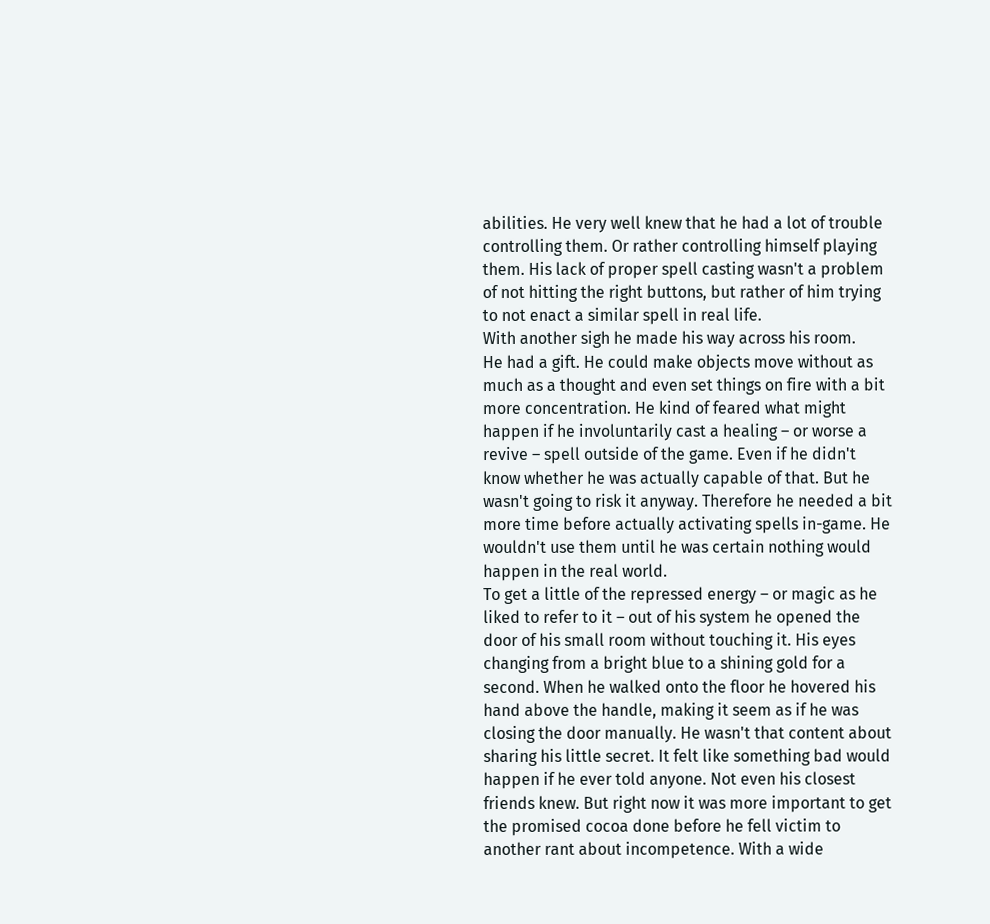abilities. He very well knew that he had a lot of trouble controlling them. Or rather controlling himself playing them. His lack of proper spell casting wasn't a problem of not hitting the right buttons, but rather of him trying to not enact a similar spell in real life.
With another sigh he made his way across his room.
He had a gift. He could make objects move without as much as a thought and even set things on fire with a bit more concentration. He kind of feared what might happen if he involuntarily cast a healing – or worse a revive – spell outside of the game. Even if he didn't know whether he was actually capable of that. But he wasn't going to risk it anyway. Therefore he needed a bit more time before actually activating spells in-game. He wouldn't use them until he was certain nothing would happen in the real world.
To get a little of the repressed energy – or magic as he liked to refer to it – out of his system he opened the door of his small room without touching it. His eyes changing from a bright blue to a shining gold for a second. When he walked onto the floor he hovered his hand above the handle, making it seem as if he was closing the door manually. He wasn't that content about sharing his little secret. It felt like something bad would happen if he ever told anyone. Not even his closest friends knew. But right now it was more important to get the promised cocoa done before he fell victim to another rant about incompetence. With a wide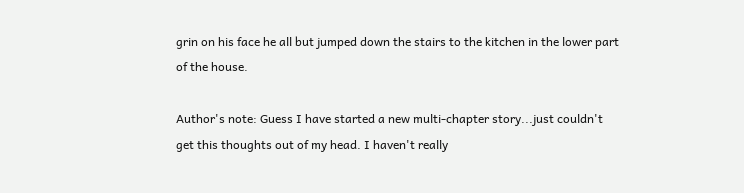grin on his face he all but jumped down the stairs to the kitchen in the lower part of the house.

Author's note: Guess I have started a new multi-chapter story...just couldn't get this thoughts out of my head. I haven't really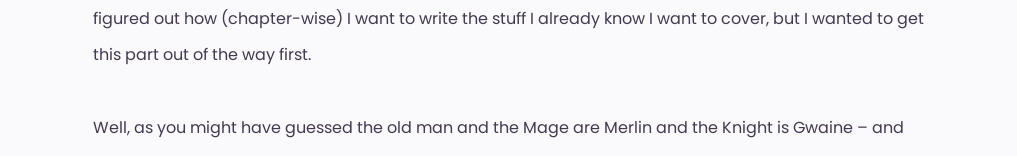figured out how (chapter-wise) I want to write the stuff I already know I want to cover, but I wanted to get this part out of the way first.

Well, as you might have guessed the old man and the Mage are Merlin and the Knight is Gwaine – and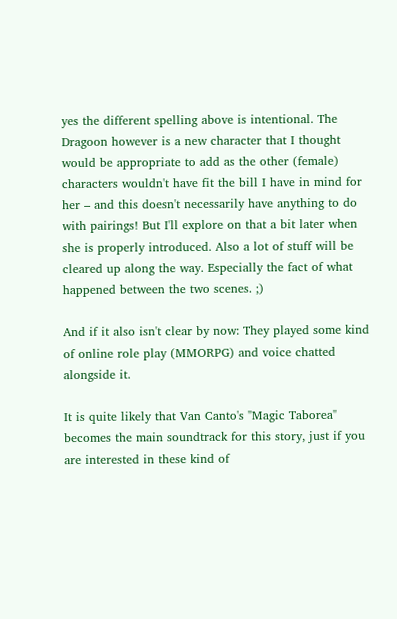yes the different spelling above is intentional. The Dragoon however is a new character that I thought would be appropriate to add as the other (female) characters wouldn't have fit the bill I have in mind for her – and this doesn't necessarily have anything to do with pairings! But I'll explore on that a bit later when she is properly introduced. Also a lot of stuff will be cleared up along the way. Especially the fact of what happened between the two scenes. ;)

And if it also isn't clear by now: They played some kind of online role play (MMORPG) and voice chatted alongside it.

It is quite likely that Van Canto's "Magic Taborea" becomes the main soundtrack for this story, just if you are interested in these kind of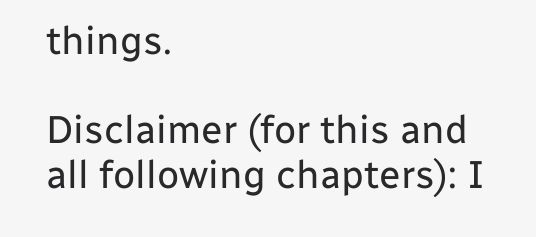things.

Disclaimer (for this and all following chapters): I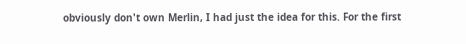obviously don't own Merlin, I had just the idea for this. For the first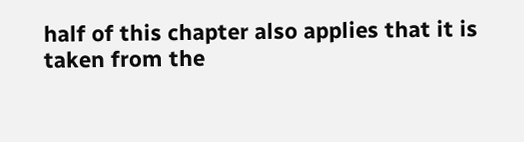half of this chapter also applies that it is taken from the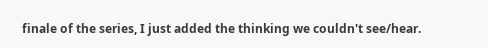finale of the series, I just added the thinking we couldn't see/hear.